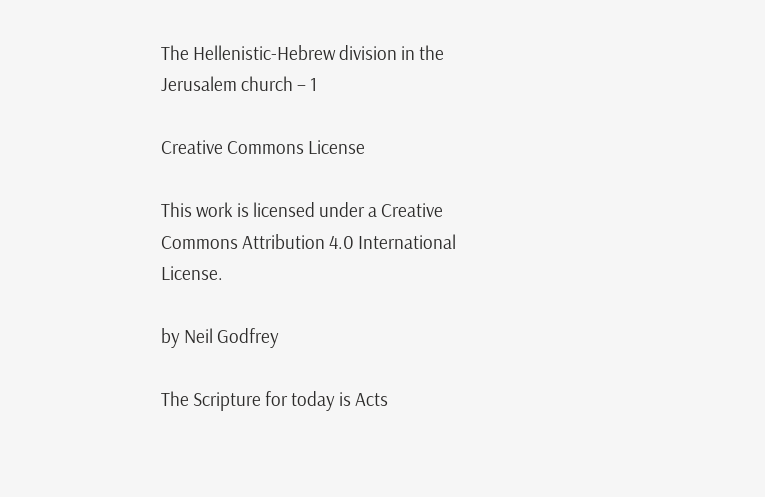The Hellenistic-Hebrew division in the Jerusalem church – 1

Creative Commons License

This work is licensed under a Creative Commons Attribution 4.0 International License.

by Neil Godfrey

The Scripture for today is Acts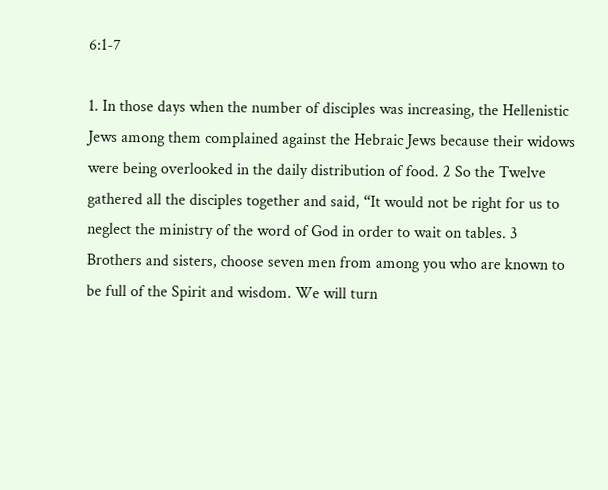6:1-7

1. In those days when the number of disciples was increasing, the Hellenistic Jews among them complained against the Hebraic Jews because their widows were being overlooked in the daily distribution of food. 2 So the Twelve gathered all the disciples together and said, “It would not be right for us to neglect the ministry of the word of God in order to wait on tables. 3 Brothers and sisters, choose seven men from among you who are known to be full of the Spirit and wisdom. We will turn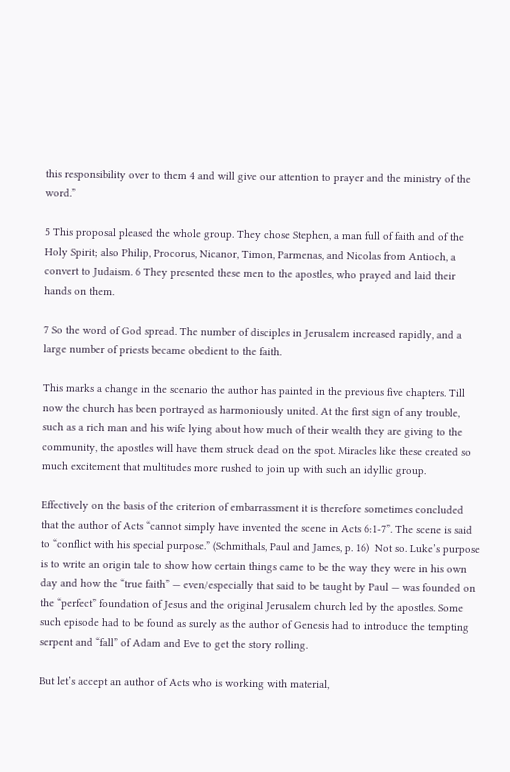this responsibility over to them 4 and will give our attention to prayer and the ministry of the word.”

5 This proposal pleased the whole group. They chose Stephen, a man full of faith and of the Holy Spirit; also Philip, Procorus, Nicanor, Timon, Parmenas, and Nicolas from Antioch, a convert to Judaism. 6 They presented these men to the apostles, who prayed and laid their hands on them.

7 So the word of God spread. The number of disciples in Jerusalem increased rapidly, and a large number of priests became obedient to the faith.

This marks a change in the scenario the author has painted in the previous five chapters. Till now the church has been portrayed as harmoniously united. At the first sign of any trouble, such as a rich man and his wife lying about how much of their wealth they are giving to the community, the apostles will have them struck dead on the spot. Miracles like these created so much excitement that multitudes more rushed to join up with such an idyllic group.

Effectively on the basis of the criterion of embarrassment it is therefore sometimes concluded that the author of Acts “cannot simply have invented the scene in Acts 6:1-7”. The scene is said to “conflict with his special purpose.” (Schmithals, Paul and James, p. 16)  Not so. Luke’s purpose is to write an origin tale to show how certain things came to be the way they were in his own day and how the “true faith” — even/especially that said to be taught by Paul — was founded on the “perfect” foundation of Jesus and the original Jerusalem church led by the apostles. Some such episode had to be found as surely as the author of Genesis had to introduce the tempting serpent and “fall” of Adam and Eve to get the story rolling.

But let’s accept an author of Acts who is working with material,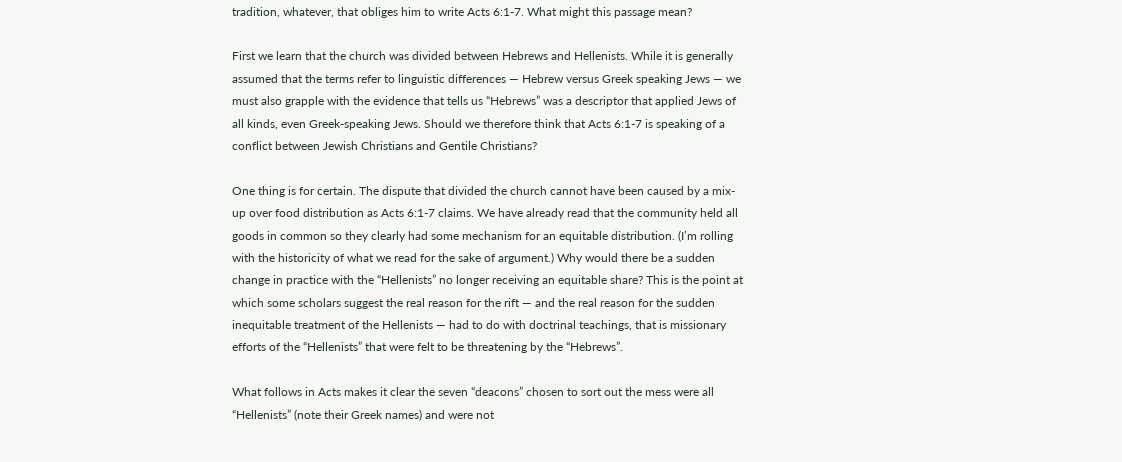tradition, whatever, that obliges him to write Acts 6:1-7. What might this passage mean?

First we learn that the church was divided between Hebrews and Hellenists. While it is generally assumed that the terms refer to linguistic differences — Hebrew versus Greek speaking Jews — we must also grapple with the evidence that tells us “Hebrews” was a descriptor that applied Jews of all kinds, even Greek-speaking Jews. Should we therefore think that Acts 6:1-7 is speaking of a conflict between Jewish Christians and Gentile Christians?

One thing is for certain. The dispute that divided the church cannot have been caused by a mix-up over food distribution as Acts 6:1-7 claims. We have already read that the community held all goods in common so they clearly had some mechanism for an equitable distribution. (I’m rolling with the historicity of what we read for the sake of argument.) Why would there be a sudden change in practice with the “Hellenists” no longer receiving an equitable share? This is the point at which some scholars suggest the real reason for the rift — and the real reason for the sudden inequitable treatment of the Hellenists — had to do with doctrinal teachings, that is missionary efforts of the “Hellenists” that were felt to be threatening by the “Hebrews”.

What follows in Acts makes it clear the seven “deacons” chosen to sort out the mess were all “Hellenists” (note their Greek names) and were not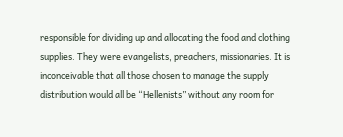responsible for dividing up and allocating the food and clothing supplies. They were evangelists, preachers, missionaries. It is inconceivable that all those chosen to manage the supply distribution would all be “Hellenists” without any room for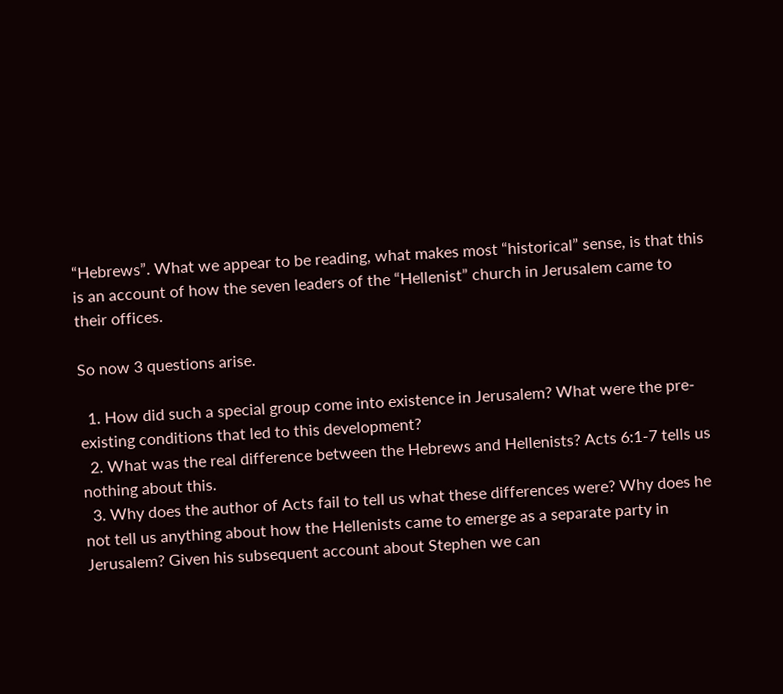“Hebrews”. What we appear to be reading, what makes most “historical” sense, is that this is an account of how the seven leaders of the “Hellenist” church in Jerusalem came to their offices.

So now 3 questions arise.

  1. How did such a special group come into existence in Jerusalem? What were the pre-existing conditions that led to this development?
  2. What was the real difference between the Hebrews and Hellenists? Acts 6:1-7 tells us nothing about this.
  3. Why does the author of Acts fail to tell us what these differences were? Why does he not tell us anything about how the Hellenists came to emerge as a separate party in Jerusalem? Given his subsequent account about Stephen we can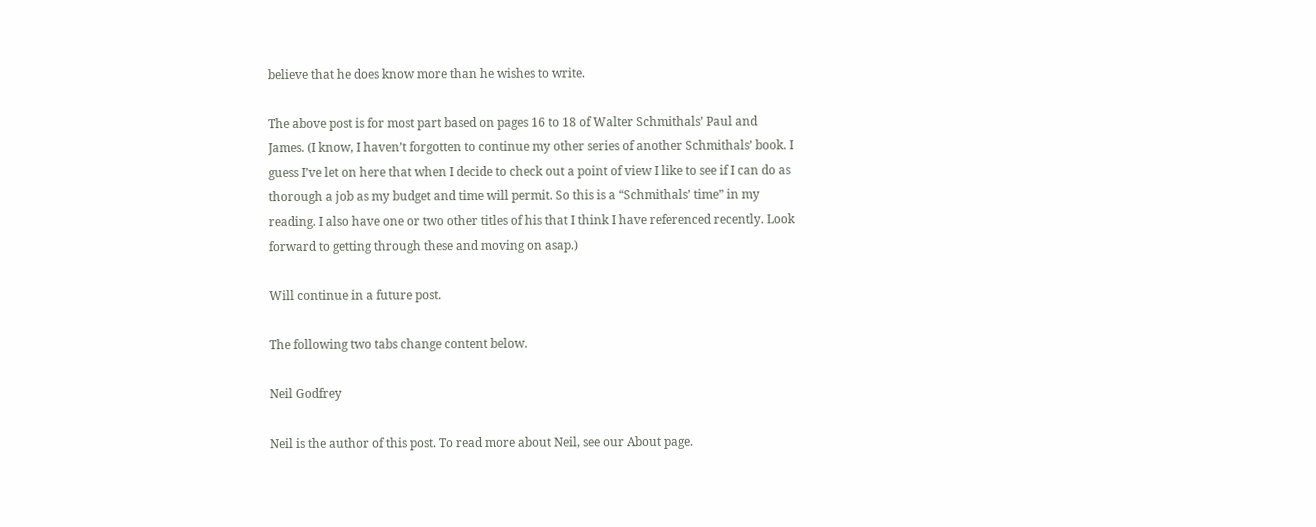believe that he does know more than he wishes to write.

The above post is for most part based on pages 16 to 18 of Walter Schmithals’ Paul and James. (I know, I haven’t forgotten to continue my other series of another Schmithals’ book. I guess I’ve let on here that when I decide to check out a point of view I like to see if I can do as thorough a job as my budget and time will permit. So this is a “Schmithals’ time” in my reading. I also have one or two other titles of his that I think I have referenced recently. Look forward to getting through these and moving on asap.)

Will continue in a future post.

The following two tabs change content below.

Neil Godfrey

Neil is the author of this post. To read more about Neil, see our About page.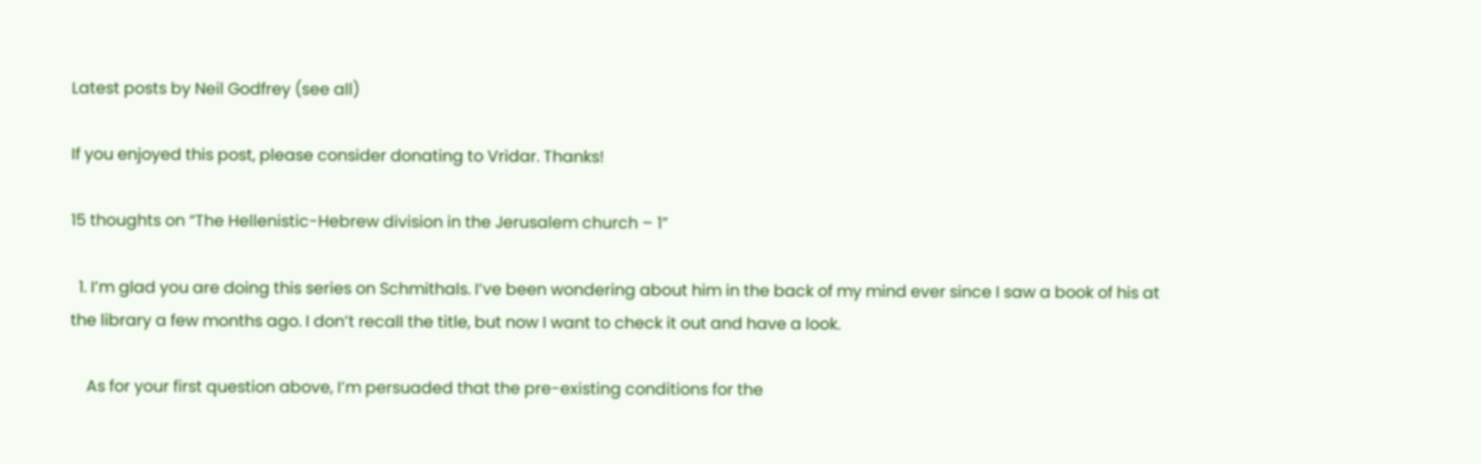Latest posts by Neil Godfrey (see all)

If you enjoyed this post, please consider donating to Vridar. Thanks!

15 thoughts on “The Hellenistic-Hebrew division in the Jerusalem church – 1”

  1. I’m glad you are doing this series on Schmithals. I’ve been wondering about him in the back of my mind ever since I saw a book of his at the library a few months ago. I don’t recall the title, but now I want to check it out and have a look.

    As for your first question above, I’m persuaded that the pre-existing conditions for the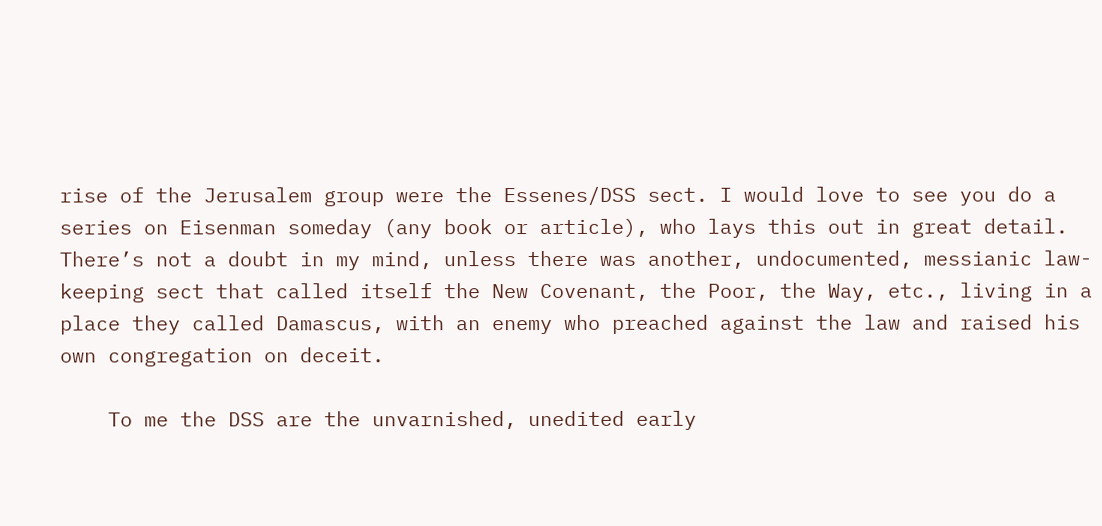rise of the Jerusalem group were the Essenes/DSS sect. I would love to see you do a series on Eisenman someday (any book or article), who lays this out in great detail. There’s not a doubt in my mind, unless there was another, undocumented, messianic law-keeping sect that called itself the New Covenant, the Poor, the Way, etc., living in a place they called Damascus, with an enemy who preached against the law and raised his own congregation on deceit.

    To me the DSS are the unvarnished, unedited early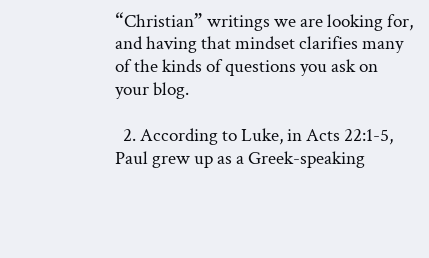“Christian” writings we are looking for, and having that mindset clarifies many of the kinds of questions you ask on your blog.

  2. According to Luke, in Acts 22:1-5, Paul grew up as a Greek-speaking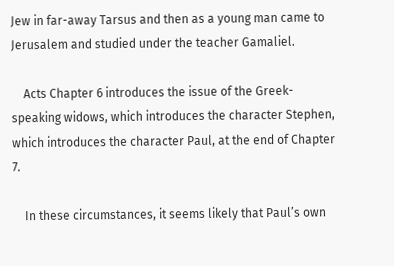Jew in far-away Tarsus and then as a young man came to Jerusalem and studied under the teacher Gamaliel.

    Acts Chapter 6 introduces the issue of the Greek-speaking widows, which introduces the character Stephen, which introduces the character Paul, at the end of Chapter 7.

    In these circumstances, it seems likely that Paul’s own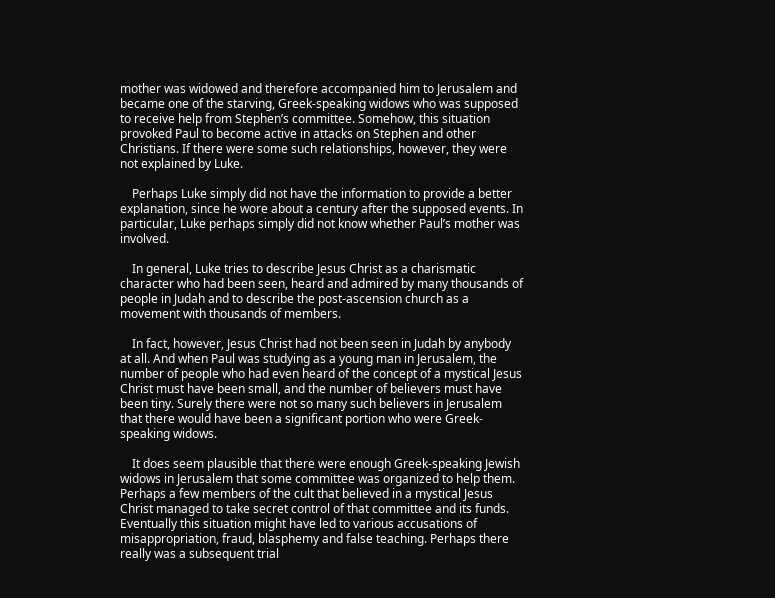mother was widowed and therefore accompanied him to Jerusalem and became one of the starving, Greek-speaking widows who was supposed to receive help from Stephen’s committee. Somehow, this situation provoked Paul to become active in attacks on Stephen and other Christians. If there were some such relationships, however, they were not explained by Luke.

    Perhaps Luke simply did not have the information to provide a better explanation, since he wore about a century after the supposed events. In particular, Luke perhaps simply did not know whether Paul’s mother was involved.

    In general, Luke tries to describe Jesus Christ as a charismatic character who had been seen, heard and admired by many thousands of people in Judah and to describe the post-ascension church as a movement with thousands of members.

    In fact, however, Jesus Christ had not been seen in Judah by anybody at all. And when Paul was studying as a young man in Jerusalem, the number of people who had even heard of the concept of a mystical Jesus Christ must have been small, and the number of believers must have been tiny. Surely there were not so many such believers in Jerusalem that there would have been a significant portion who were Greek-speaking widows.

    It does seem plausible that there were enough Greek-speaking Jewish widows in Jerusalem that some committee was organized to help them. Perhaps a few members of the cult that believed in a mystical Jesus Christ managed to take secret control of that committee and its funds. Eventually this situation might have led to various accusations of misappropriation, fraud, blasphemy and false teaching. Perhaps there really was a subsequent trial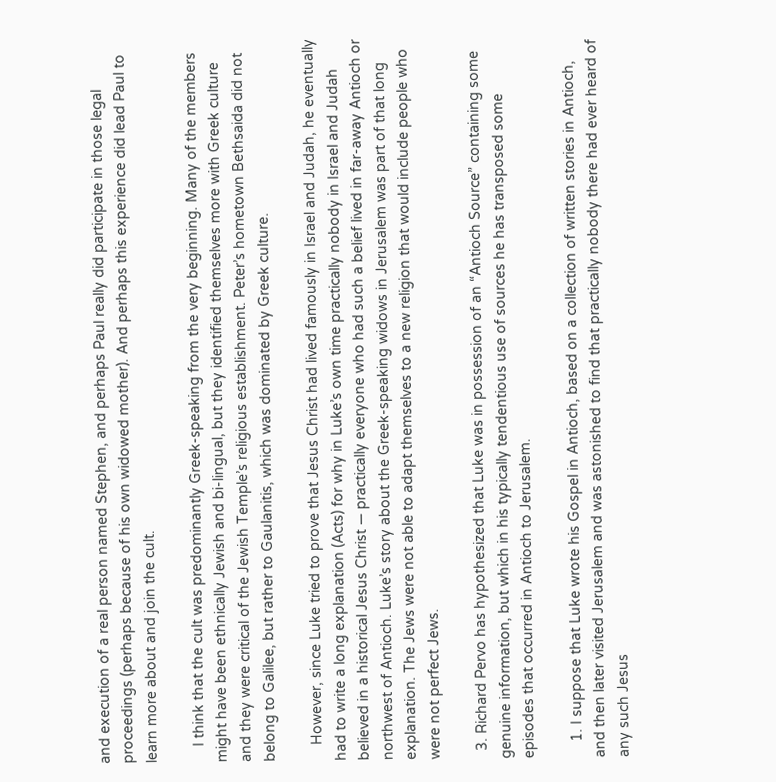and execution of a real person named Stephen, and perhaps Paul really did participate in those legal proceedings (perhaps because of his own widowed mother). And perhaps this experience did lead Paul to learn more about and join the cult.

    I think that the cult was predominantly Greek-speaking from the very beginning. Many of the members might have been ethnically Jewish and bi-lingual, but they identified themselves more with Greek culture and they were critical of the Jewish Temple’s religious establishment. Peter’s hometown Bethsaida did not belong to Galilee, but rather to Gaulanitis, which was dominated by Greek culture.

    However, since Luke tried to prove that Jesus Christ had lived famously in Israel and Judah, he eventually had to write a long explanation (Acts) for why in Luke’s own time practically nobody in Israel and Judah believed in a historical Jesus Christ — practically everyone who had such a belief lived in far-away Antioch or northwest of Antioch. Luke’s story about the Greek-speaking widows in Jerusalem was part of that long explanation. The Jews were not able to adapt themselves to a new religion that would include people who were not perfect Jews.

  3. Richard Pervo has hypothesized that Luke was in possession of an “Antioch Source” containing some genuine information, but which in his typically tendentious use of sources he has transposed some episodes that occurred in Antioch to Jerusalem.

    1. I suppose that Luke wrote his Gospel in Antioch, based on a collection of written stories in Antioch, and then later visited Jerusalem and was astonished to find that practically nobody there had ever heard of any such Jesus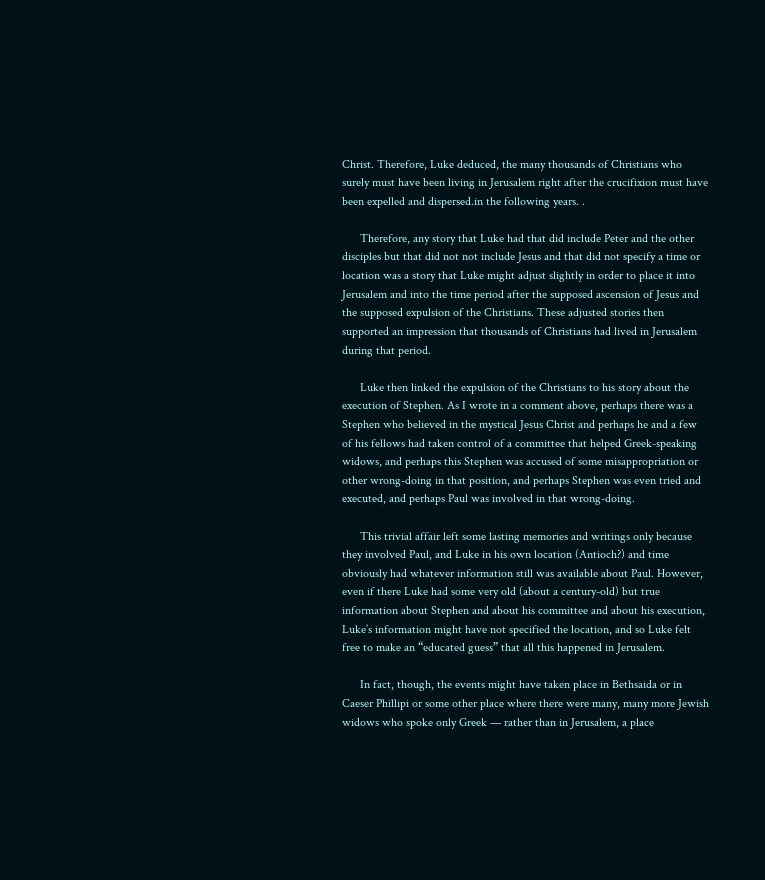Christ. Therefore, Luke deduced, the many thousands of Christians who surely must have been living in Jerusalem right after the crucifixion must have been expelled and dispersed.in the following years. .

      Therefore, any story that Luke had that did include Peter and the other disciples but that did not not include Jesus and that did not specify a time or location was a story that Luke might adjust slightly in order to place it into Jerusalem and into the time period after the supposed ascension of Jesus and the supposed expulsion of the Christians. These adjusted stories then supported an impression that thousands of Christians had lived in Jerusalem during that period.

      Luke then linked the expulsion of the Christians to his story about the execution of Stephen. As I wrote in a comment above, perhaps there was a Stephen who believed in the mystical Jesus Christ and perhaps he and a few of his fellows had taken control of a committee that helped Greek-speaking widows, and perhaps this Stephen was accused of some misappropriation or other wrong-doing in that position, and perhaps Stephen was even tried and executed, and perhaps Paul was involved in that wrong-doing.

      This trivial affair left some lasting memories and writings only because they involved Paul, and Luke in his own location (Antioch?) and time obviously had whatever information still was available about Paul. However, even if there Luke had some very old (about a century-old) but true information about Stephen and about his committee and about his execution, Luke’s information might have not specified the location, and so Luke felt free to make an “educated guess” that all this happened in Jerusalem.

      In fact, though, the events might have taken place in Bethsaida or in Caeser Phillipi or some other place where there were many, many more Jewish widows who spoke only Greek — rather than in Jerusalem, a place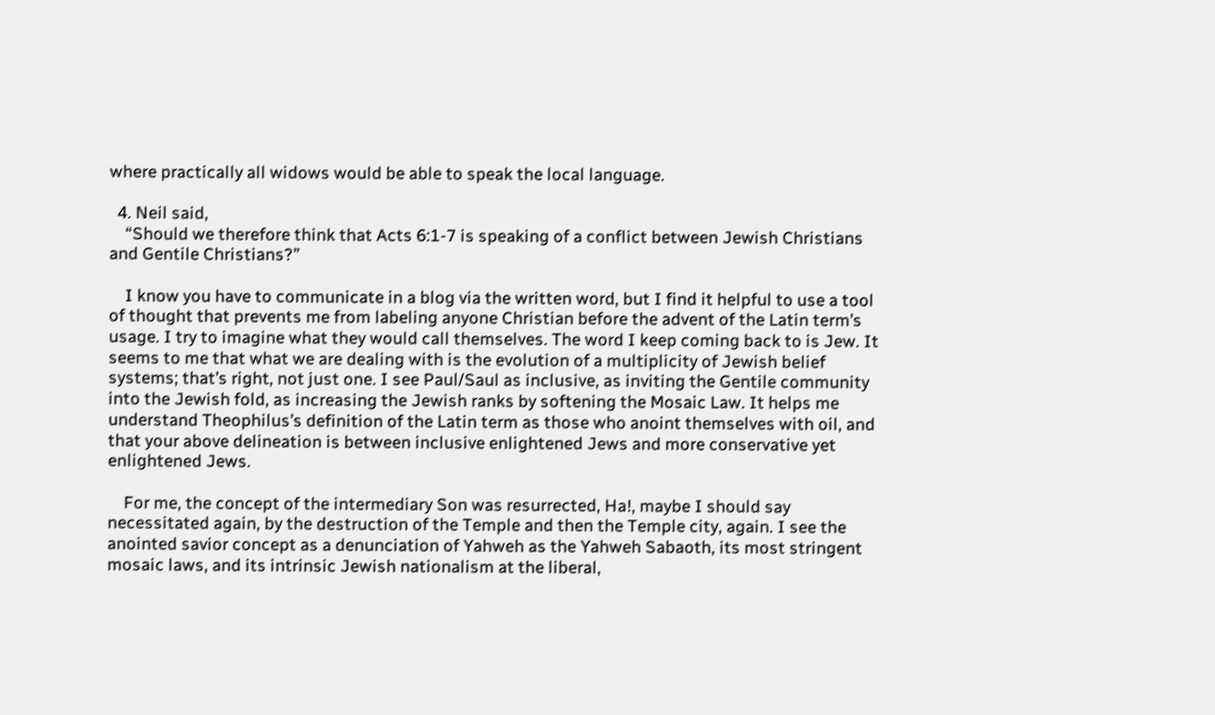where practically all widows would be able to speak the local language.

  4. Neil said,
    “Should we therefore think that Acts 6:1-7 is speaking of a conflict between Jewish Christians and Gentile Christians?”

    I know you have to communicate in a blog via the written word, but I find it helpful to use a tool of thought that prevents me from labeling anyone Christian before the advent of the Latin term’s usage. I try to imagine what they would call themselves. The word I keep coming back to is Jew. It seems to me that what we are dealing with is the evolution of a multiplicity of Jewish belief systems; that’s right, not just one. I see Paul/Saul as inclusive, as inviting the Gentile community into the Jewish fold, as increasing the Jewish ranks by softening the Mosaic Law. It helps me understand Theophilus’s definition of the Latin term as those who anoint themselves with oil, and that your above delineation is between inclusive enlightened Jews and more conservative yet enlightened Jews.

    For me, the concept of the intermediary Son was resurrected, Ha!, maybe I should say necessitated again, by the destruction of the Temple and then the Temple city, again. I see the anointed savior concept as a denunciation of Yahweh as the Yahweh Sabaoth, its most stringent mosaic laws, and its intrinsic Jewish nationalism at the liberal,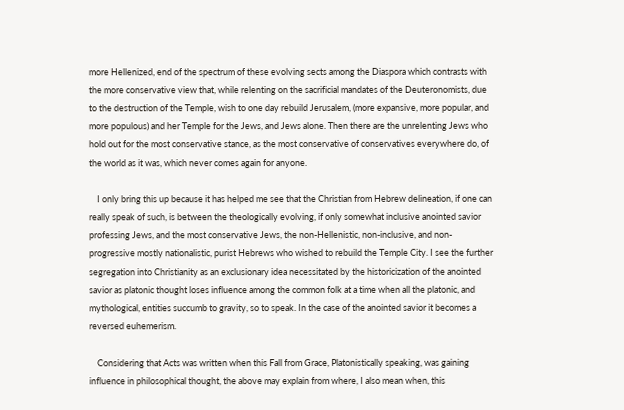more Hellenized, end of the spectrum of these evolving sects among the Diaspora which contrasts with the more conservative view that, while relenting on the sacrificial mandates of the Deuteronomists, due to the destruction of the Temple, wish to one day rebuild Jerusalem, (more expansive, more popular, and more populous) and her Temple for the Jews, and Jews alone. Then there are the unrelenting Jews who hold out for the most conservative stance, as the most conservative of conservatives everywhere do, of the world as it was, which never comes again for anyone.

    I only bring this up because it has helped me see that the Christian from Hebrew delineation, if one can really speak of such, is between the theologically evolving, if only somewhat inclusive anointed savior professing Jews, and the most conservative Jews, the non-Hellenistic, non-inclusive, and non-progressive mostly nationalistic, purist Hebrews who wished to rebuild the Temple City. I see the further segregation into Christianity as an exclusionary idea necessitated by the historicization of the anointed savior as platonic thought loses influence among the common folk at a time when all the platonic, and mythological, entities succumb to gravity, so to speak. In the case of the anointed savior it becomes a reversed euhemerism.

    Considering that Acts was written when this Fall from Grace, Platonistically speaking, was gaining influence in philosophical thought, the above may explain from where, I also mean when, this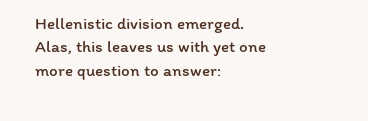Hellenistic division emerged. Alas, this leaves us with yet one more question to answer: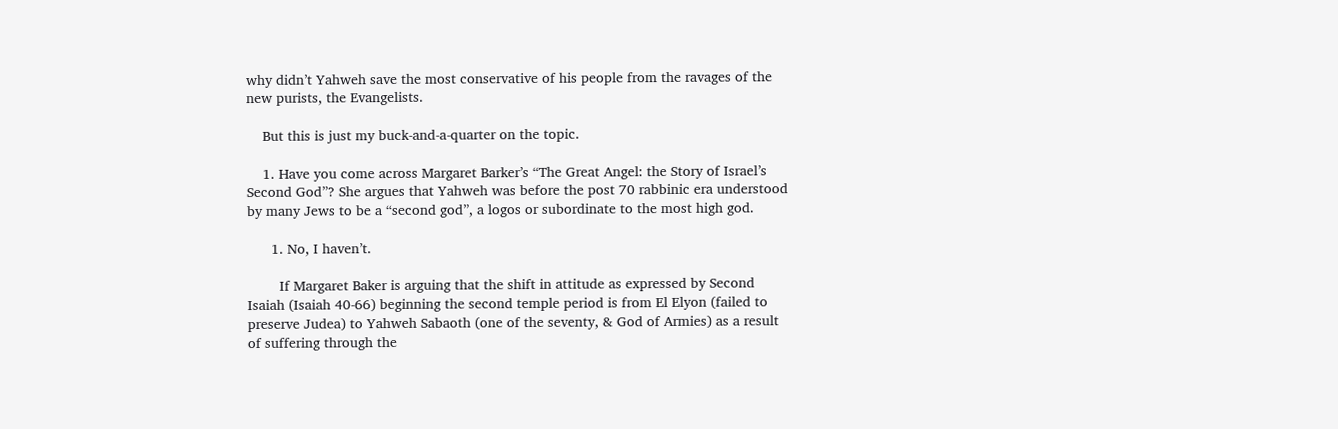why didn’t Yahweh save the most conservative of his people from the ravages of the new purists, the Evangelists.

    But this is just my buck-and-a-quarter on the topic.

    1. Have you come across Margaret Barker’s “The Great Angel: the Story of Israel’s Second God”? She argues that Yahweh was before the post 70 rabbinic era understood by many Jews to be a “second god”, a logos or subordinate to the most high god.

      1. No, I haven’t.

        If Margaret Baker is arguing that the shift in attitude as expressed by Second Isaiah (Isaiah 40-66) beginning the second temple period is from El Elyon (failed to preserve Judea) to Yahweh Sabaoth (one of the seventy, & God of Armies) as a result of suffering through the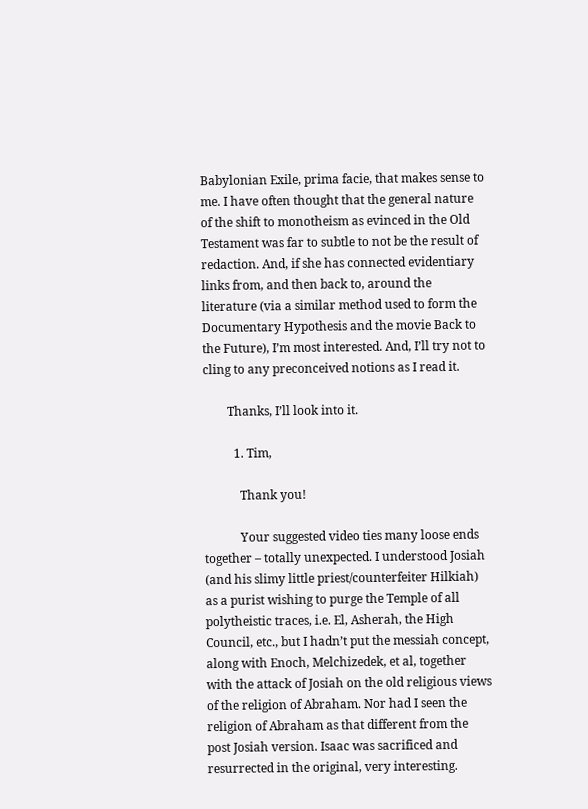Babylonian Exile, prima facie, that makes sense to me. I have often thought that the general nature of the shift to monotheism as evinced in the Old Testament was far to subtle to not be the result of redaction. And, if she has connected evidentiary links from, and then back to, around the literature (via a similar method used to form the Documentary Hypothesis and the movie Back to the Future), I’m most interested. And, I’ll try not to cling to any preconceived notions as I read it.

        Thanks, I’ll look into it.

          1. Tim,

            Thank you!

            Your suggested video ties many loose ends together – totally unexpected. I understood Josiah (and his slimy little priest/counterfeiter Hilkiah) as a purist wishing to purge the Temple of all polytheistic traces, i.e. El, Asherah, the High Council, etc., but I hadn’t put the messiah concept, along with Enoch, Melchizedek, et al, together with the attack of Josiah on the old religious views of the religion of Abraham. Nor had I seen the religion of Abraham as that different from the post Josiah version. Isaac was sacrificed and resurrected in the original, very interesting.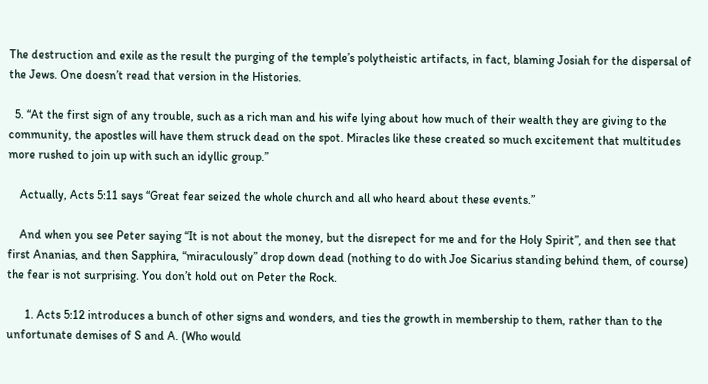The destruction and exile as the result the purging of the temple’s polytheistic artifacts, in fact, blaming Josiah for the dispersal of the Jews. One doesn’t read that version in the Histories.

  5. “At the first sign of any trouble, such as a rich man and his wife lying about how much of their wealth they are giving to the community, the apostles will have them struck dead on the spot. Miracles like these created so much excitement that multitudes more rushed to join up with such an idyllic group.”

    Actually, Acts 5:11 says “Great fear seized the whole church and all who heard about these events.”

    And when you see Peter saying “It is not about the money, but the disrepect for me and for the Holy Spirit”, and then see that first Ananias, and then Sapphira, “miraculously” drop down dead (nothing to do with Joe Sicarius standing behind them, of course) the fear is not surprising. You don’t hold out on Peter the Rock.

      1. Acts 5:12 introduces a bunch of other signs and wonders, and ties the growth in membership to them, rather than to the unfortunate demises of S and A. (Who would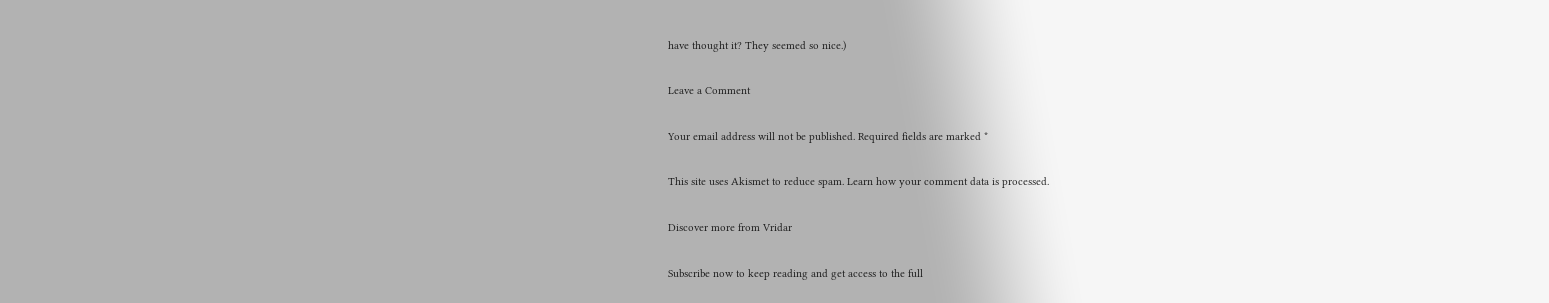have thought it? They seemed so nice.)

Leave a Comment

Your email address will not be published. Required fields are marked *

This site uses Akismet to reduce spam. Learn how your comment data is processed.

Discover more from Vridar

Subscribe now to keep reading and get access to the full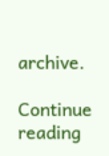archive.

Continue reading